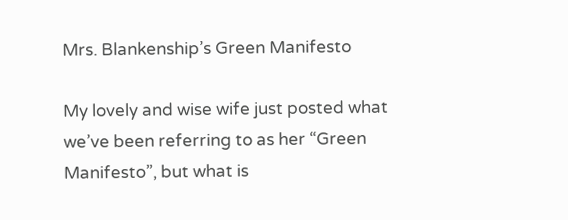Mrs. Blankenship’s Green Manifesto

My lovely and wise wife just posted what we’ve been referring to as her “Green Manifesto”, but what is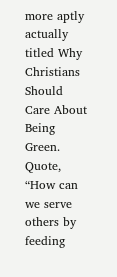more aptly actually titled Why Christians Should Care About Being Green. Quote, “How can we serve others by feeding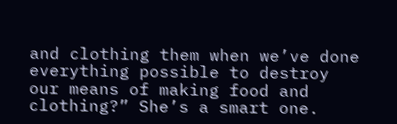and clothing them when we’ve done everything possible to destroy our means of making food and clothing?” She’s a smart one.